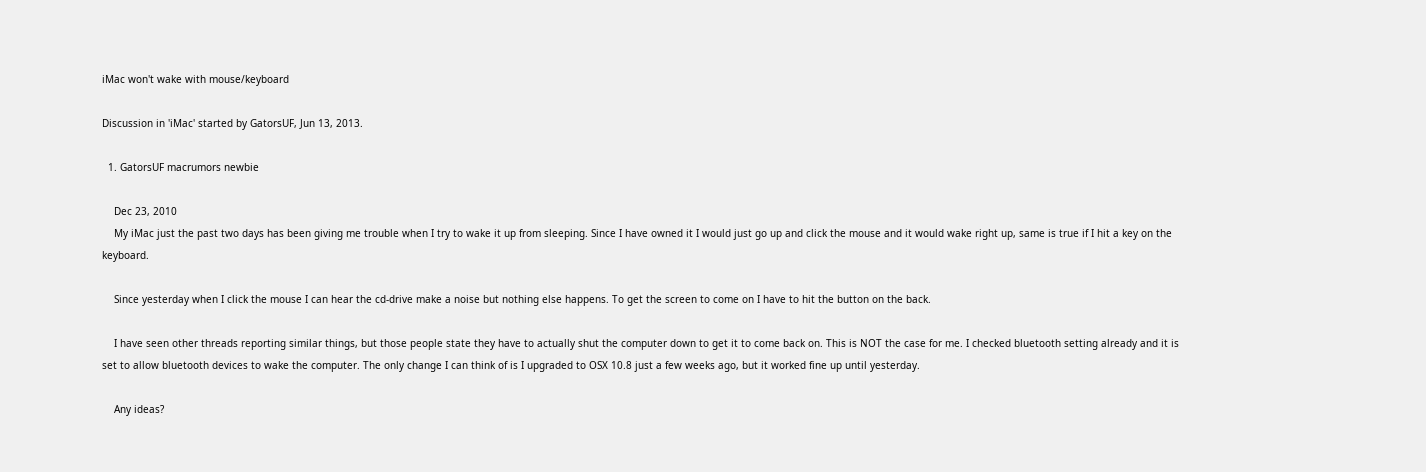iMac won't wake with mouse/keyboard

Discussion in 'iMac' started by GatorsUF, Jun 13, 2013.

  1. GatorsUF macrumors newbie

    Dec 23, 2010
    My iMac just the past two days has been giving me trouble when I try to wake it up from sleeping. Since I have owned it I would just go up and click the mouse and it would wake right up, same is true if I hit a key on the keyboard.

    Since yesterday when I click the mouse I can hear the cd-drive make a noise but nothing else happens. To get the screen to come on I have to hit the button on the back.

    I have seen other threads reporting similar things, but those people state they have to actually shut the computer down to get it to come back on. This is NOT the case for me. I checked bluetooth setting already and it is set to allow bluetooth devices to wake the computer. The only change I can think of is I upgraded to OSX 10.8 just a few weeks ago, but it worked fine up until yesterday.

    Any ideas?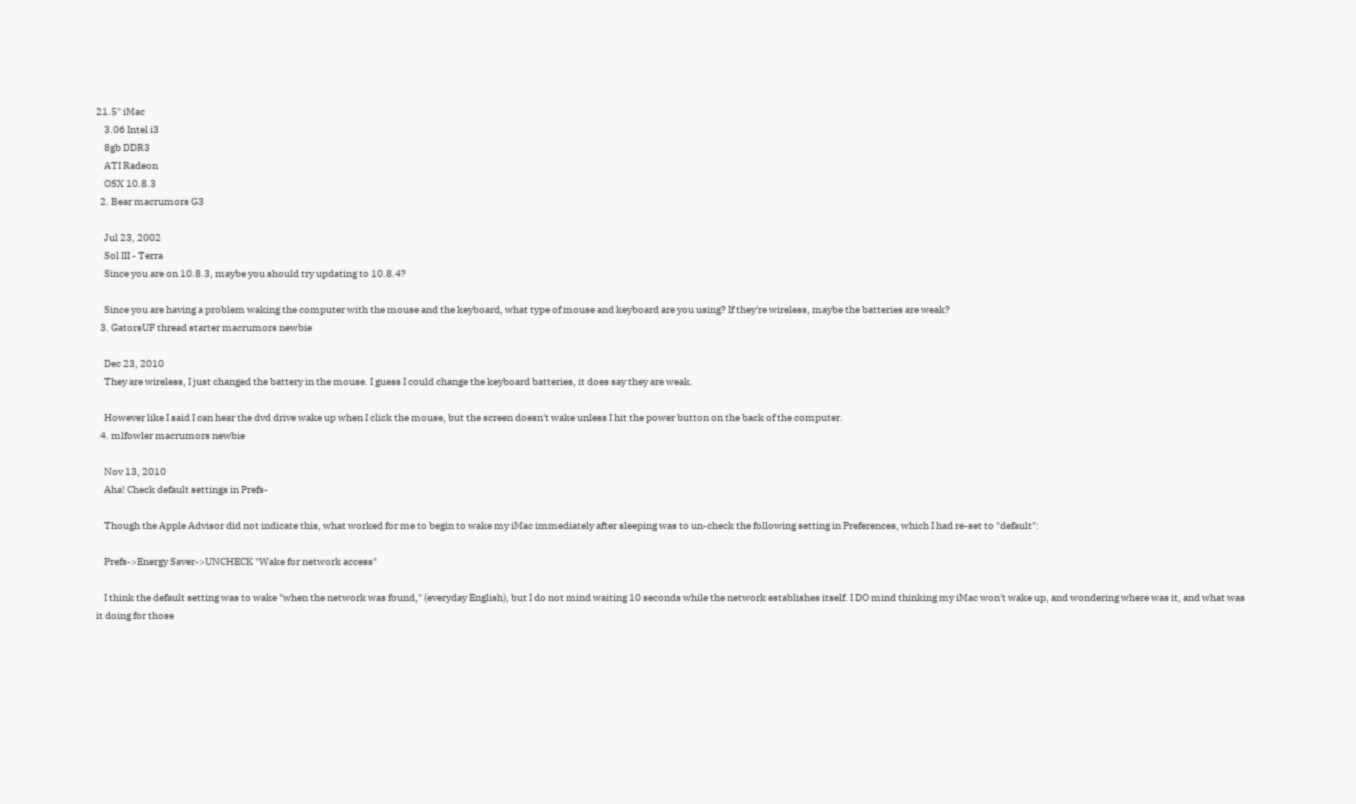21.5" iMac
    3.06 Intel i3
    8gb DDR3
    ATI Radeon
    OSX 10.8.3
  2. Bear macrumors G3

    Jul 23, 2002
    Sol III - Terra
    Since you are on 10.8.3, maybe you should try updating to 10.8.4?

    Since you are having a problem waking the computer with the mouse and the keyboard, what type of mouse and keyboard are you using? If they're wireless, maybe the batteries are weak?
  3. GatorsUF thread starter macrumors newbie

    Dec 23, 2010
    They are wireless, I just changed the battery in the mouse. I guess I could change the keyboard batteries, it does say they are weak.

    However like I said I can hear the dvd drive wake up when I click the mouse, but the screen doesn't wake unless I hit the power button on the back of the computer.
  4. mlfowler macrumors newbie

    Nov 13, 2010
    Aha! Check default settings in Prefs-

    Though the Apple Advisor did not indicate this, what worked for me to begin to wake my iMac immediately after sleeping was to un-check the following setting in Preferences, which I had re-set to "default":

    Prefs->Energy Saver->UNCHECK "Wake for network access"

    I think the default setting was to wake "when the network was found," (everyday English), but I do not mind waiting 10 seconds while the network establishes itself. I DO mind thinking my iMac won't wake up, and wondering where was it, and what was it doing for those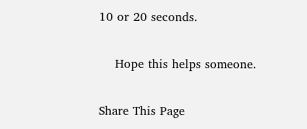10 or 20 seconds.

    Hope this helps someone.

Share This Page